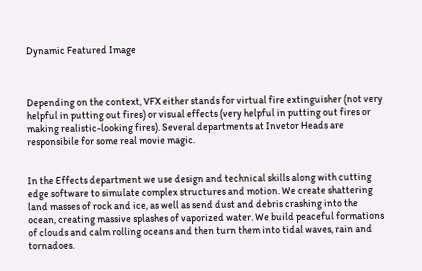Dynamic Featured Image



Depending on the context, VFX either stands for virtual fire extinguisher (not very helpful in putting out fires) or visual effects (very helpful in putting out fires or making realistic-looking fires). Several departments at Invetor Heads are responsibile for some real movie magic.


In the Effects department we use design and technical skills along with cutting edge software to simulate complex structures and motion. We create shattering land masses of rock and ice, as well as send dust and debris crashing into the ocean, creating massive splashes of vaporized water. We build peaceful formations of clouds and calm rolling oceans and then turn them into tidal waves, rain and tornadoes.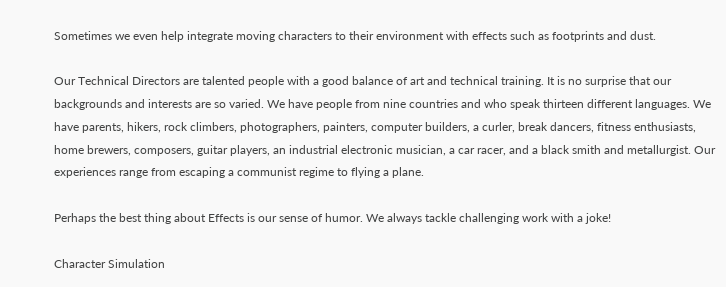Sometimes we even help integrate moving characters to their environment with effects such as footprints and dust.

Our Technical Directors are talented people with a good balance of art and technical training. It is no surprise that our backgrounds and interests are so varied. We have people from nine countries and who speak thirteen different languages. We have parents, hikers, rock climbers, photographers, painters, computer builders, a curler, break dancers, fitness enthusiasts, home brewers, composers, guitar players, an industrial electronic musician, a car racer, and a black smith and metallurgist. Our experiences range from escaping a communist regime to flying a plane.

Perhaps the best thing about Effects is our sense of humor. We always tackle challenging work with a joke!

Character Simulation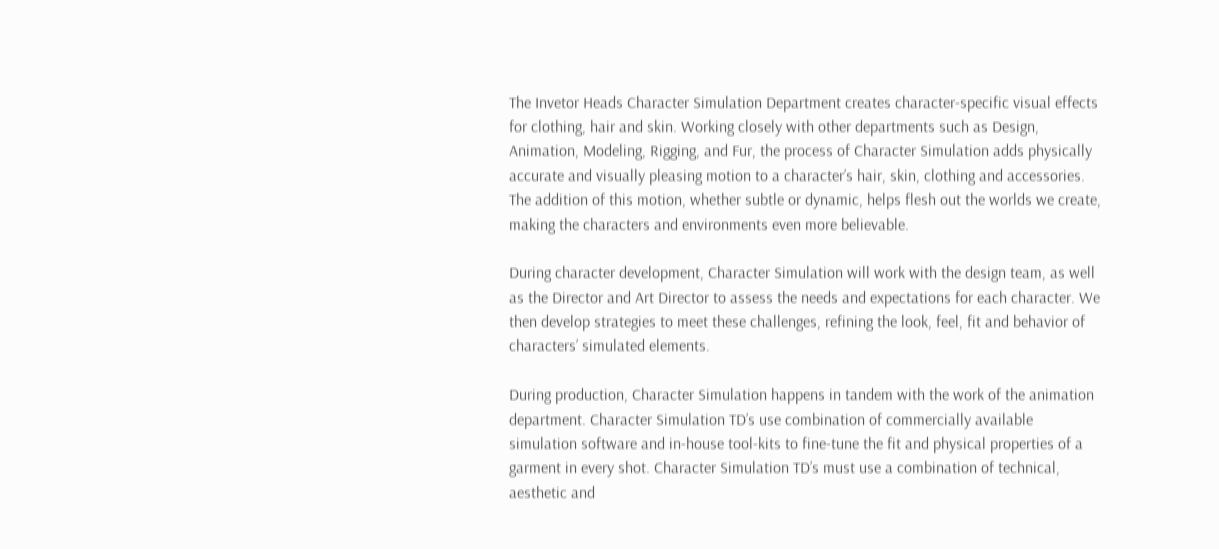The Invetor Heads Character Simulation Department creates character-specific visual effects for clothing, hair and skin. Working closely with other departments such as Design, Animation, Modeling, Rigging, and Fur, the process of Character Simulation adds physically accurate and visually pleasing motion to a character’s hair, skin, clothing and accessories. The addition of this motion, whether subtle or dynamic, helps flesh out the worlds we create, making the characters and environments even more believable.

During character development, Character Simulation will work with the design team, as well as the Director and Art Director to assess the needs and expectations for each character. We then develop strategies to meet these challenges, refining the look, feel, fit and behavior of characters’ simulated elements.

During production, Character Simulation happens in tandem with the work of the animation department. Character Simulation TD’s use combination of commercially available simulation software and in-house tool-kits to fine-tune the fit and physical properties of a garment in every shot. Character Simulation TD’s must use a combination of technical, aesthetic and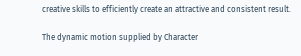creative skills to efficiently create an attractive and consistent result.

The dynamic motion supplied by Character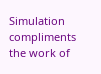Simulation compliments the work of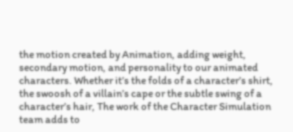the motion created by Animation, adding weight, secondary motion, and personality to our animated characters. Whether it’s the folds of a character’s shirt, the swoosh of a villain’s cape or the subtle swing of a character’s hair, The work of the Character Simulation team adds to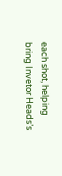each shot, helping bring Invetor Heads’s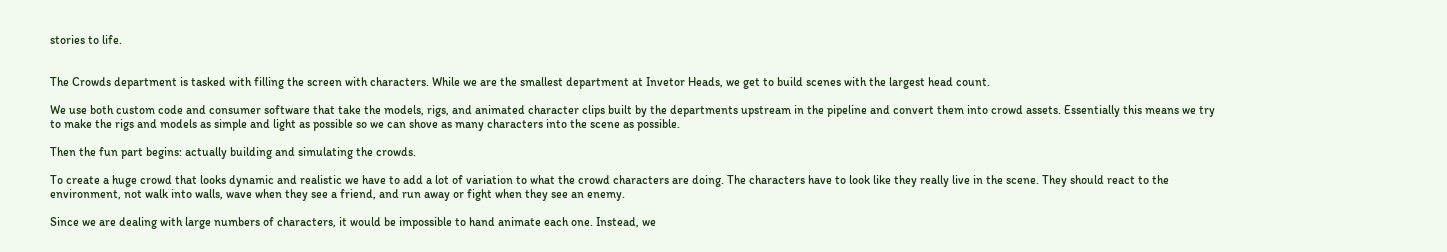stories to life.


The Crowds department is tasked with filling the screen with characters. While we are the smallest department at Invetor Heads, we get to build scenes with the largest head count.

We use both custom code and consumer software that take the models, rigs, and animated character clips built by the departments upstream in the pipeline and convert them into crowd assets. Essentially this means we try to make the rigs and models as simple and light as possible so we can shove as many characters into the scene as possible.

Then the fun part begins: actually building and simulating the crowds.

To create a huge crowd that looks dynamic and realistic we have to add a lot of variation to what the crowd characters are doing. The characters have to look like they really live in the scene. They should react to the environment, not walk into walls, wave when they see a friend, and run away or fight when they see an enemy.

Since we are dealing with large numbers of characters, it would be impossible to hand animate each one. Instead, we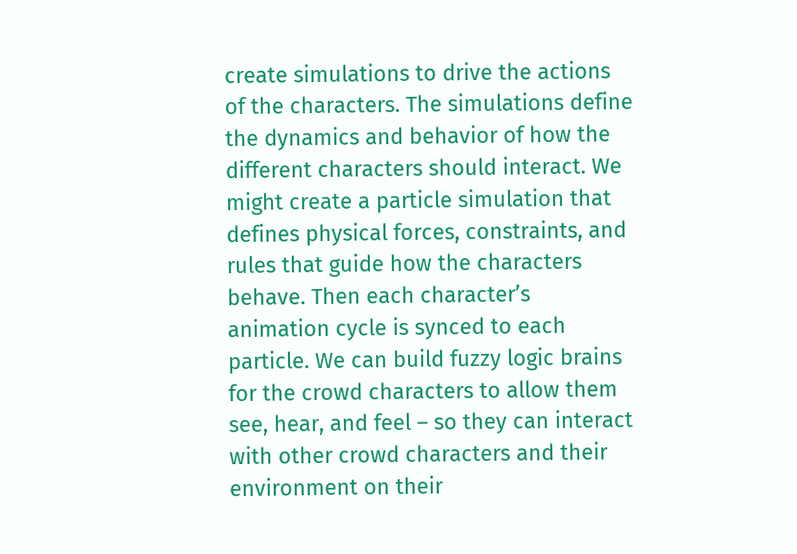create simulations to drive the actions of the characters. The simulations define the dynamics and behavior of how the different characters should interact. We might create a particle simulation that defines physical forces, constraints, and rules that guide how the characters behave. Then each character’s animation cycle is synced to each particle. We can build fuzzy logic brains for the crowd characters to allow them see, hear, and feel – so they can interact with other crowd characters and their environment on their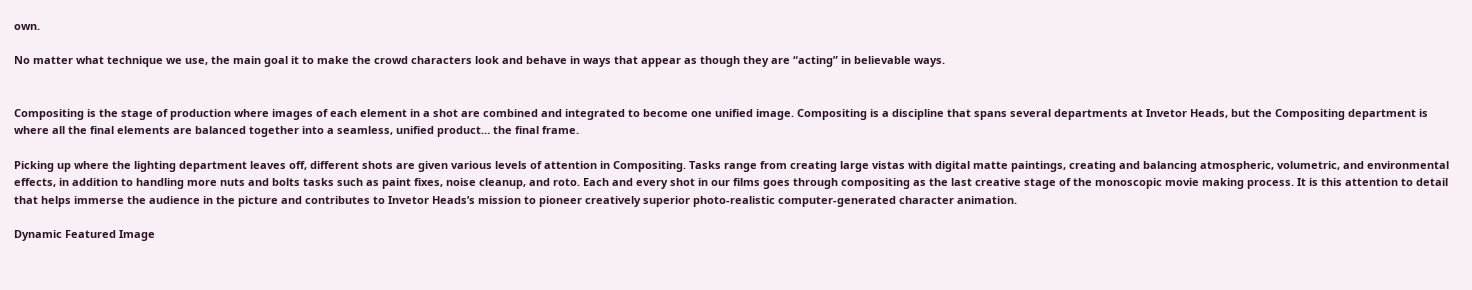own.

No matter what technique we use, the main goal it to make the crowd characters look and behave in ways that appear as though they are “acting” in believable ways.


Compositing is the stage of production where images of each element in a shot are combined and integrated to become one unified image. Compositing is a discipline that spans several departments at Invetor Heads, but the Compositing department is where all the final elements are balanced together into a seamless, unified product… the final frame.

Picking up where the lighting department leaves off, different shots are given various levels of attention in Compositing. Tasks range from creating large vistas with digital matte paintings, creating and balancing atmospheric, volumetric, and environmental effects, in addition to handling more nuts and bolts tasks such as paint fixes, noise cleanup, and roto. Each and every shot in our films goes through compositing as the last creative stage of the monoscopic movie making process. It is this attention to detail that helps immerse the audience in the picture and contributes to Invetor Heads’s mission to pioneer creatively superior photo-realistic computer-generated character animation.

Dynamic Featured Image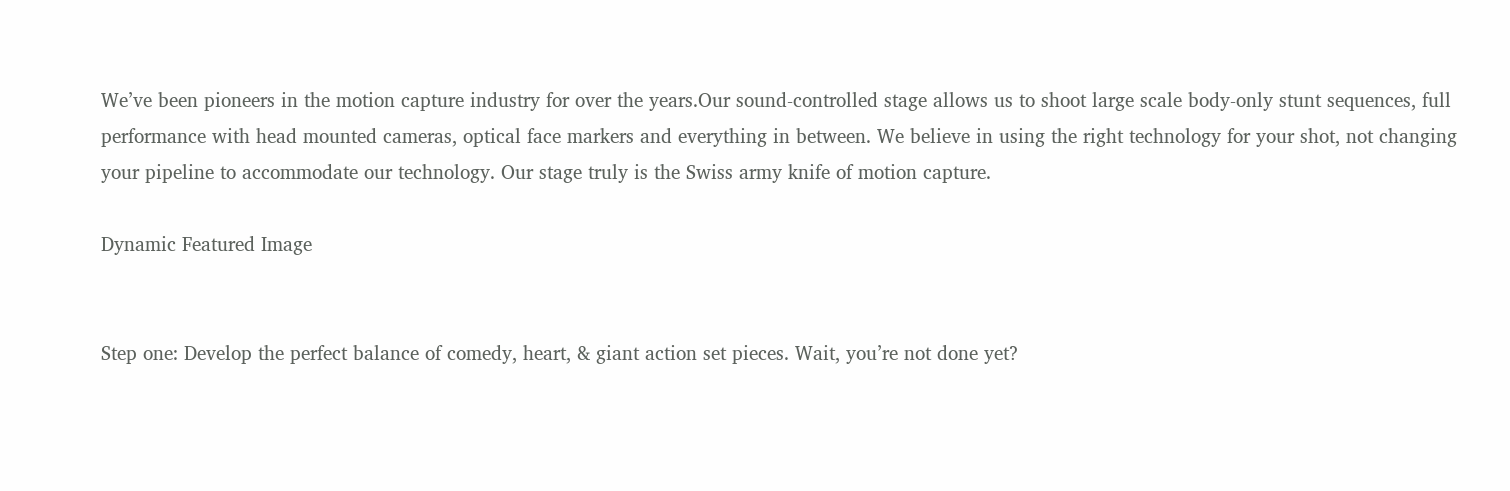We’ve been pioneers in the motion capture industry for over the years.Our sound-controlled stage allows us to shoot large scale body-only stunt sequences, full performance with head mounted cameras, optical face markers and everything in between. We believe in using the right technology for your shot, not changing your pipeline to accommodate our technology. Our stage truly is the Swiss army knife of motion capture.

Dynamic Featured Image


Step one: Develop the perfect balance of comedy, heart, & giant action set pieces. Wait, you’re not done yet?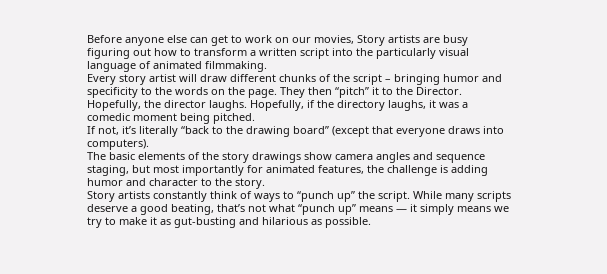Before anyone else can get to work on our movies, Story artists are busy figuring out how to transform a written script into the particularly visual language of animated filmmaking.
Every story artist will draw different chunks of the script – bringing humor and specificity to the words on the page. They then “pitch” it to the Director. Hopefully, the director laughs. Hopefully, if the directory laughs, it was a comedic moment being pitched.
If not, it’s literally “back to the drawing board” (except that everyone draws into computers).
The basic elements of the story drawings show camera angles and sequence staging, but most importantly for animated features, the challenge is adding humor and character to the story.
Story artists constantly think of ways to “punch up” the script. While many scripts deserve a good beating, that’s not what “punch up” means — it simply means we try to make it as gut-busting and hilarious as possible.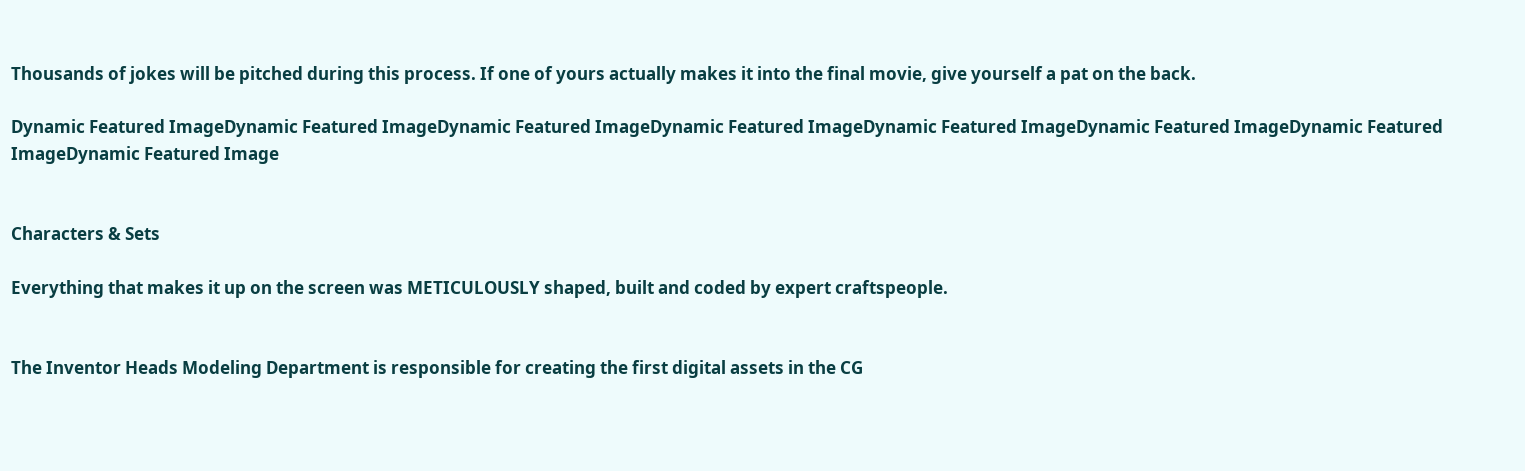Thousands of jokes will be pitched during this process. If one of yours actually makes it into the final movie, give yourself a pat on the back.

Dynamic Featured ImageDynamic Featured ImageDynamic Featured ImageDynamic Featured ImageDynamic Featured ImageDynamic Featured ImageDynamic Featured ImageDynamic Featured Image


Characters & Sets

Everything that makes it up on the screen was METICULOUSLY shaped, built and coded by expert craftspeople.


The Inventor Heads Modeling Department is responsible for creating the first digital assets in the CG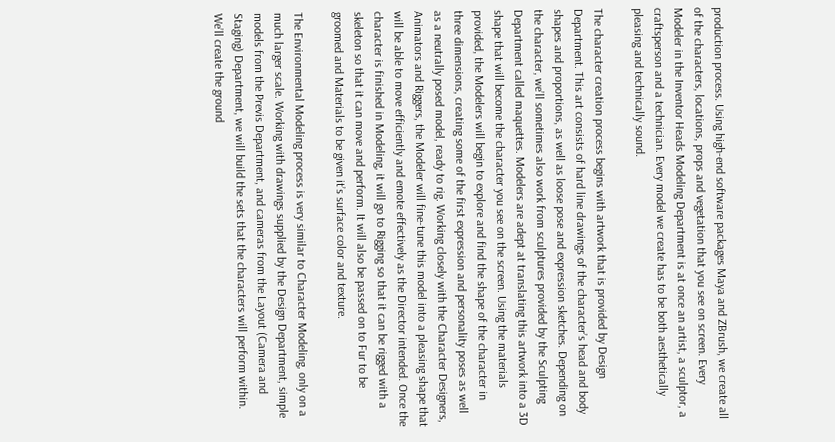production process. Using high-end software packages Maya and ZBrush, we create all of the characters, locations, props and vegetation that you see on screen. Every Modeler in the Inventor Heads Modeling Department is at once an artist, a sculptor, a craftsperson and a technician. Every model we create has to be both aesthetically pleasing and technically sound.

The character creation process begins with artwork that is provided by Design Department. This art consists of hard line drawings of the character’s head and body shapes and proportions, as well as loose pose and expression sketches. Depending on the character, we’ll sometimes also work from sculptures provided by the Sculpting Department called maquettes. Modelers are adept at translating this artwork into a 3D shape that will become the character you see on the screen. Using the materials provided, the Modelers will begin to explore and find the shape of the character in three dimensions, creating some of the first expression and personality poses as well as a neutrally posed model, ready to rig. Working closely with the Character Designers, Animators and Riggers, the Modeler will fine-tune this model into a pleasing shape that will be able to move efficiently and emote effectively as the Director intended. Once the character is finished in Modeling, it will go to Rigging so that it can be rigged with a skeleton so that it can move and perform. It will also be passed on to Fur to be groomed and Materials to be given it’s surface color and texture.

The Environmental Modeling process is very similar to Character Modeling, only on a much larger scale. Working with drawings supplied by the Design Department, simple models from the Previs Department, and cameras from the Layout (Camera and Staging) Department, we will build the sets that the characters will perform within. We’ll create the ground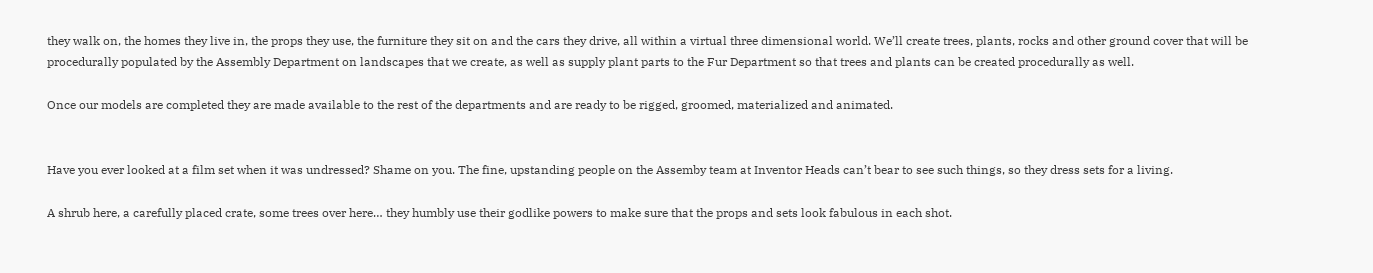they walk on, the homes they live in, the props they use, the furniture they sit on and the cars they drive, all within a virtual three dimensional world. We’ll create trees, plants, rocks and other ground cover that will be procedurally populated by the Assembly Department on landscapes that we create, as well as supply plant parts to the Fur Department so that trees and plants can be created procedurally as well.

Once our models are completed they are made available to the rest of the departments and are ready to be rigged, groomed, materialized and animated.


Have you ever looked at a film set when it was undressed? Shame on you. The fine, upstanding people on the Assemby team at Inventor Heads can’t bear to see such things, so they dress sets for a living.

A shrub here, a carefully placed crate, some trees over here… they humbly use their godlike powers to make sure that the props and sets look fabulous in each shot.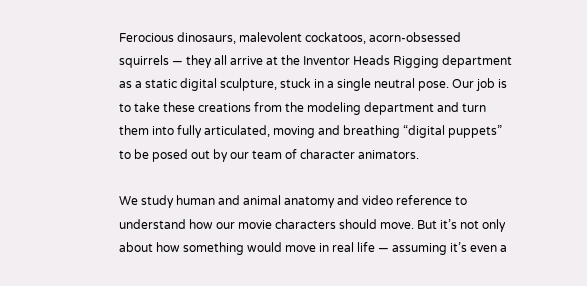Ferocious dinosaurs, malevolent cockatoos, acorn-obsessed squirrels — they all arrive at the Inventor Heads Rigging department as a static digital sculpture, stuck in a single neutral pose. Our job is to take these creations from the modeling department and turn them into fully articulated, moving and breathing “digital puppets” to be posed out by our team of character animators.

We study human and animal anatomy and video reference to understand how our movie characters should move. But it’s not only about how something would move in real life — assuming it’s even a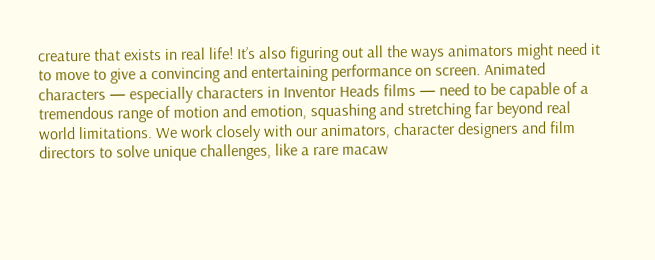creature that exists in real life! It’s also figuring out all the ways animators might need it to move to give a convincing and entertaining performance on screen. Animated characters — especially characters in Inventor Heads films — need to be capable of a tremendous range of motion and emotion, squashing and stretching far beyond real world limitations. We work closely with our animators, character designers and film directors to solve unique challenges, like a rare macaw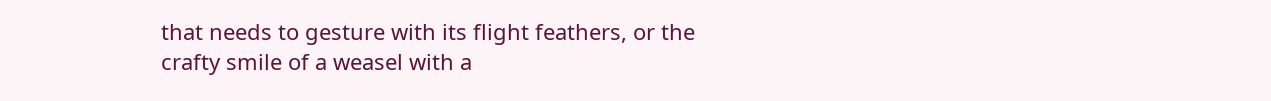that needs to gesture with its flight feathers, or the crafty smile of a weasel with a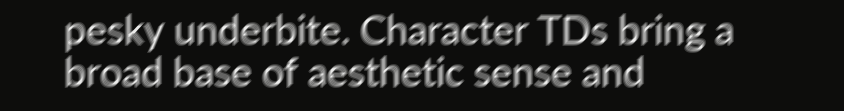pesky underbite. Character TDs bring a broad base of aesthetic sense and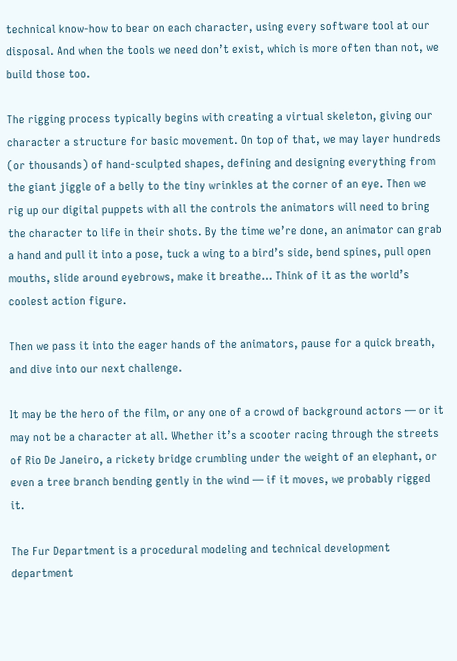technical know-how to bear on each character, using every software tool at our disposal. And when the tools we need don’t exist, which is more often than not, we build those too.

The rigging process typically begins with creating a virtual skeleton, giving our character a structure for basic movement. On top of that, we may layer hundreds (or thousands) of hand-sculpted shapes, defining and designing everything from the giant jiggle of a belly to the tiny wrinkles at the corner of an eye. Then we rig up our digital puppets with all the controls the animators will need to bring the character to life in their shots. By the time we’re done, an animator can grab a hand and pull it into a pose, tuck a wing to a bird’s side, bend spines, pull open mouths, slide around eyebrows, make it breathe… Think of it as the world’s coolest action figure.

Then we pass it into the eager hands of the animators, pause for a quick breath, and dive into our next challenge.

It may be the hero of the film, or any one of a crowd of background actors — or it may not be a character at all. Whether it’s a scooter racing through the streets of Rio De Janeiro, a rickety bridge crumbling under the weight of an elephant, or even a tree branch bending gently in the wind — if it moves, we probably rigged it.

The Fur Department is a procedural modeling and technical development department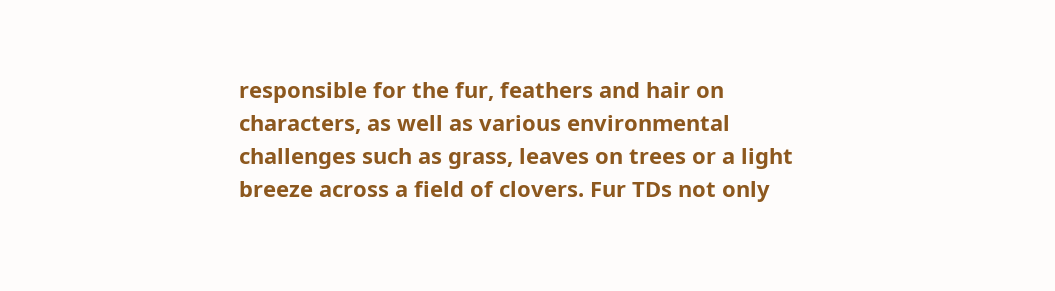responsible for the fur, feathers and hair on characters, as well as various environmental challenges such as grass, leaves on trees or a light breeze across a field of clovers. Fur TDs not only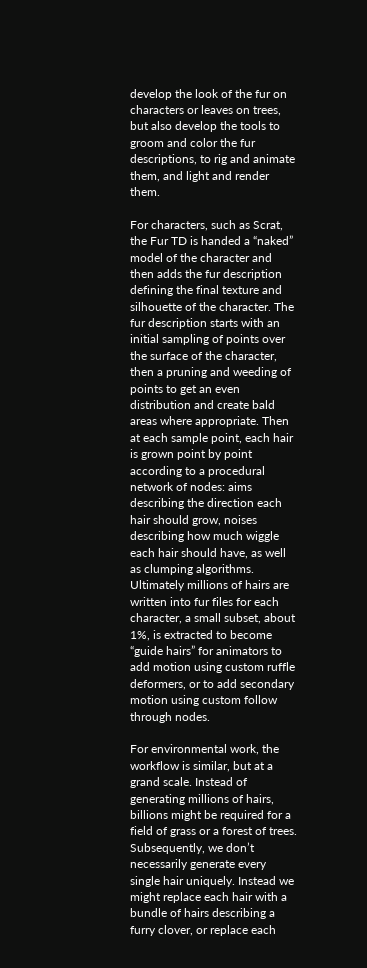develop the look of the fur on characters or leaves on trees, but also develop the tools to groom and color the fur descriptions, to rig and animate them, and light and render them.

For characters, such as Scrat, the Fur TD is handed a “naked” model of the character and then adds the fur description defining the final texture and silhouette of the character. The fur description starts with an initial sampling of points over the surface of the character, then a pruning and weeding of points to get an even distribution and create bald areas where appropriate. Then at each sample point, each hair is grown point by point according to a procedural network of nodes: aims describing the direction each hair should grow, noises describing how much wiggle each hair should have, as well as clumping algorithms. Ultimately millions of hairs are written into fur files for each character, a small subset, about 1%, is extracted to become “guide hairs” for animators to add motion using custom ruffle deformers, or to add secondary motion using custom follow through nodes.

For environmental work, the workflow is similar, but at a grand scale. Instead of generating millions of hairs, billions might be required for a field of grass or a forest of trees. Subsequently, we don’t necessarily generate every single hair uniquely. Instead we might replace each hair with a bundle of hairs describing a furry clover, or replace each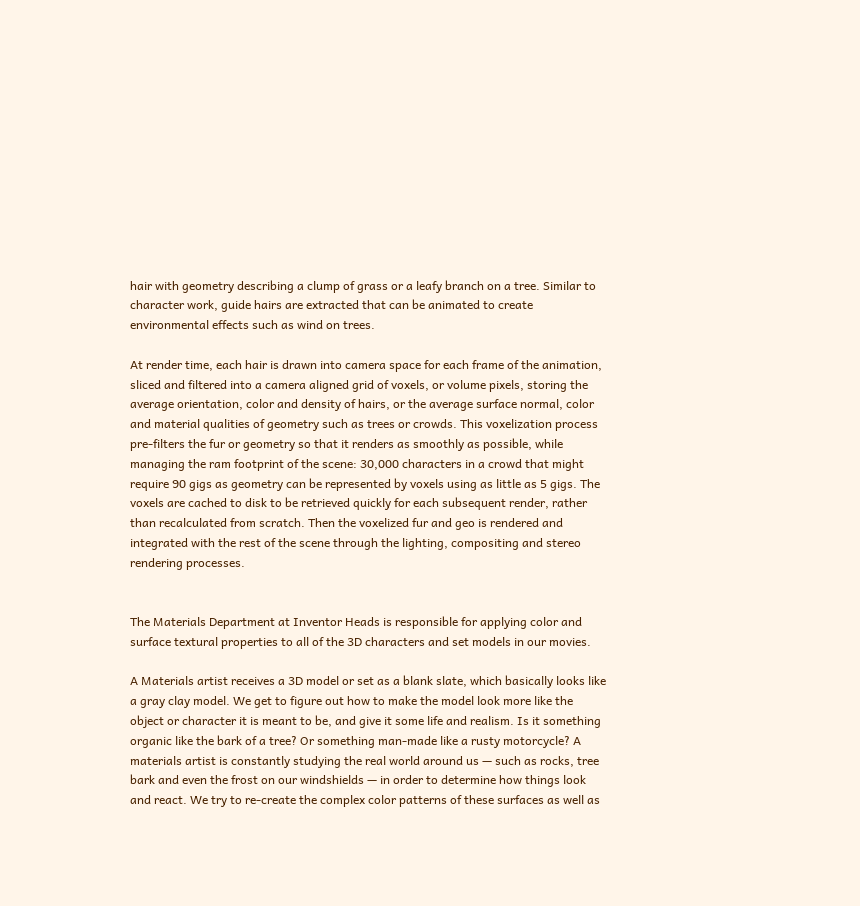hair with geometry describing a clump of grass or a leafy branch on a tree. Similar to character work, guide hairs are extracted that can be animated to create environmental effects such as wind on trees.

At render time, each hair is drawn into camera space for each frame of the animation, sliced and filtered into a camera aligned grid of voxels, or volume pixels, storing the average orientation, color and density of hairs, or the average surface normal, color and material qualities of geometry such as trees or crowds. This voxelization process pre-filters the fur or geometry so that it renders as smoothly as possible, while managing the ram footprint of the scene: 30,000 characters in a crowd that might require 90 gigs as geometry can be represented by voxels using as little as 5 gigs. The voxels are cached to disk to be retrieved quickly for each subsequent render, rather than recalculated from scratch. Then the voxelized fur and geo is rendered and integrated with the rest of the scene through the lighting, compositing and stereo rendering processes.


The Materials Department at Inventor Heads is responsible for applying color and surface textural properties to all of the 3D characters and set models in our movies.

A Materials artist receives a 3D model or set as a blank slate, which basically looks like a gray clay model. We get to figure out how to make the model look more like the object or character it is meant to be, and give it some life and realism. Is it something organic like the bark of a tree? Or something man-made like a rusty motorcycle? A materials artist is constantly studying the real world around us — such as rocks, tree bark and even the frost on our windshields — in order to determine how things look and react. We try to re-create the complex color patterns of these surfaces as well as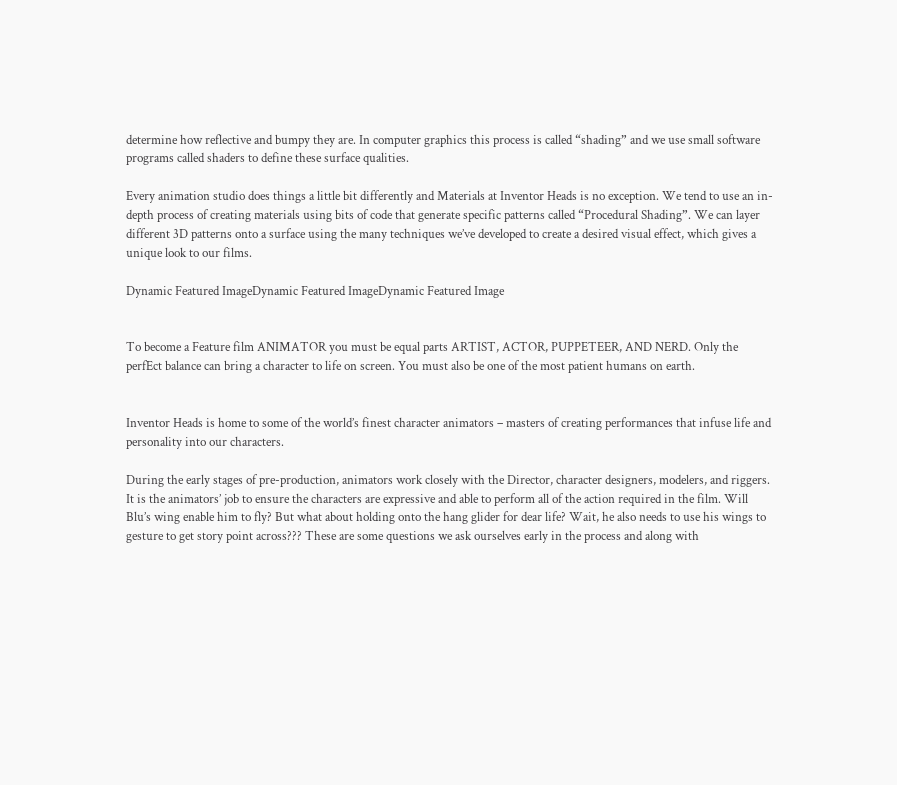determine how reflective and bumpy they are. In computer graphics this process is called “shading” and we use small software programs called shaders to define these surface qualities.

Every animation studio does things a little bit differently and Materials at Inventor Heads is no exception. We tend to use an in-depth process of creating materials using bits of code that generate specific patterns called “Procedural Shading”. We can layer different 3D patterns onto a surface using the many techniques we’ve developed to create a desired visual effect, which gives a unique look to our films.

Dynamic Featured ImageDynamic Featured ImageDynamic Featured Image


To become a Feature film ANIMATOR you must be equal parts ARTIST, ACTOR, PUPPETEER, AND NERD. Only the perfEct balance can bring a character to life on screen. You must also be one of the most patient humans on earth.


Inventor Heads is home to some of the world’s finest character animators – masters of creating performances that infuse life and personality into our characters.

During the early stages of pre-production, animators work closely with the Director, character designers, modelers, and riggers. It is the animators’ job to ensure the characters are expressive and able to perform all of the action required in the film. Will Blu’s wing enable him to fly? But what about holding onto the hang glider for dear life? Wait, he also needs to use his wings to gesture to get story point across??? These are some questions we ask ourselves early in the process and along with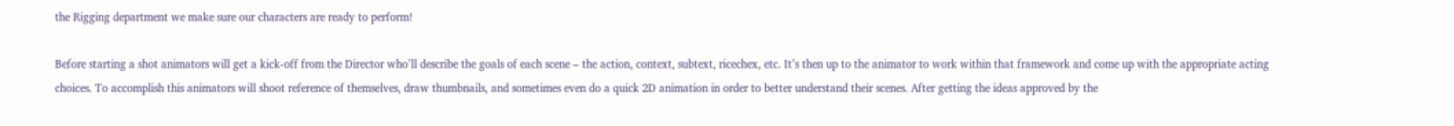the Rigging department we make sure our characters are ready to perform!

Before starting a shot animators will get a kick-off from the Director who’ll describe the goals of each scene – the action, context, subtext, ricechex, etc. It’s then up to the animator to work within that framework and come up with the appropriate acting choices. To accomplish this animators will shoot reference of themselves, draw thumbnails, and sometimes even do a quick 2D animation in order to better understand their scenes. After getting the ideas approved by the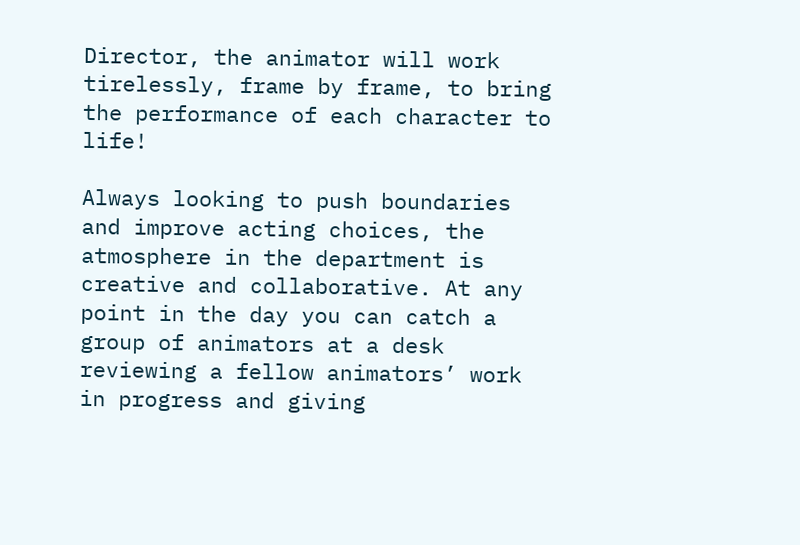Director, the animator will work tirelessly, frame by frame, to bring the performance of each character to life!

Always looking to push boundaries and improve acting choices, the atmosphere in the department is creative and collaborative. At any point in the day you can catch a group of animators at a desk reviewing a fellow animators’ work in progress and giving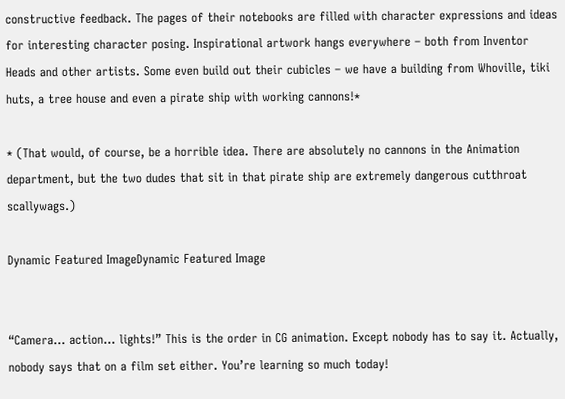constructive feedback. The pages of their notebooks are filled with character expressions and ideas for interesting character posing. Inspirational artwork hangs everywhere – both from Inventor Heads and other artists. Some even build out their cubicles – we have a building from Whoville, tiki huts, a tree house and even a pirate ship with working cannons!*

* (That would, of course, be a horrible idea. There are absolutely no cannons in the Animation department, but the two dudes that sit in that pirate ship are extremely dangerous cutthroat scallywags.)

Dynamic Featured ImageDynamic Featured Image


“Camera… action… lights!” This is the order in CG animation. Except nobody has to say it. Actually, nobody says that on a film set either. You’re learning so much today!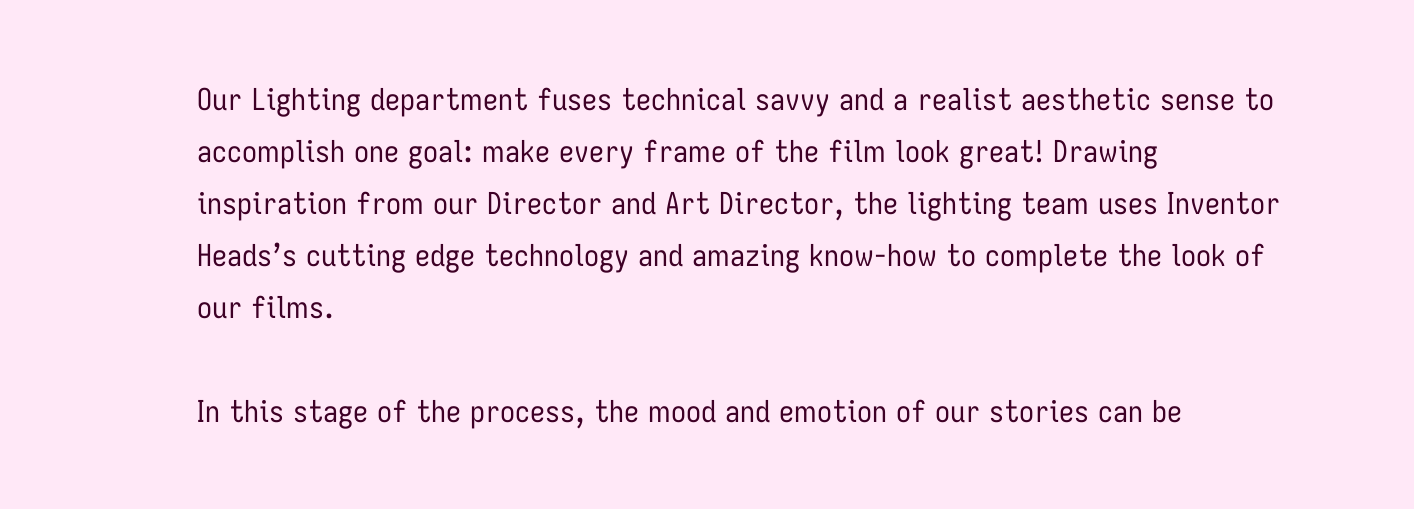Our Lighting department fuses technical savvy and a realist aesthetic sense to accomplish one goal: make every frame of the film look great! Drawing inspiration from our Director and Art Director, the lighting team uses Inventor Heads’s cutting edge technology and amazing know-how to complete the look of our films.

In this stage of the process, the mood and emotion of our stories can be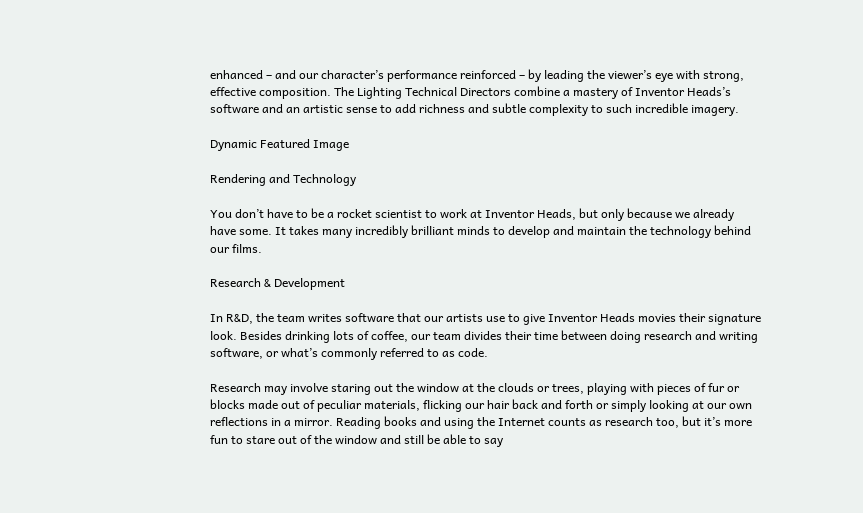enhanced – and our character’s performance reinforced – by leading the viewer’s eye with strong, effective composition. The Lighting Technical Directors combine a mastery of Inventor Heads’s software and an artistic sense to add richness and subtle complexity to such incredible imagery.

Dynamic Featured Image

Rendering and Technology

You don’t have to be a rocket scientist to work at Inventor Heads, but only because we already have some. It takes many incredibly brilliant minds to develop and maintain the technology behind our films.

Research & Development

In R&D, the team writes software that our artists use to give Inventor Heads movies their signature look. Besides drinking lots of coffee, our team divides their time between doing research and writing software, or what’s commonly referred to as code.

Research may involve staring out the window at the clouds or trees, playing with pieces of fur or blocks made out of peculiar materials, flicking our hair back and forth or simply looking at our own reflections in a mirror. Reading books and using the Internet counts as research too, but it’s more fun to stare out of the window and still be able to say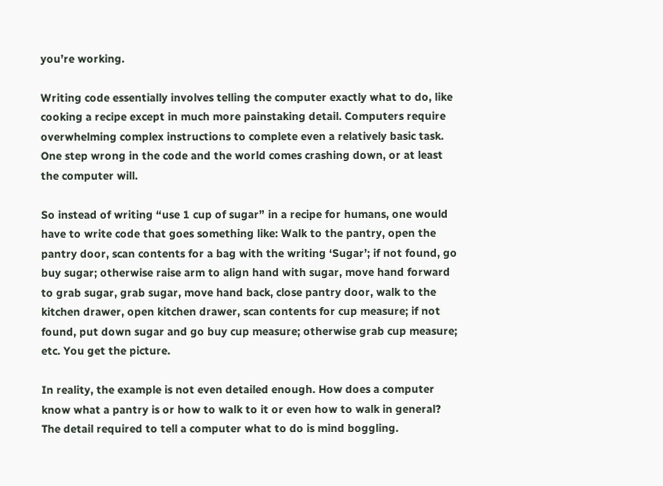you’re working.

Writing code essentially involves telling the computer exactly what to do, like cooking a recipe except in much more painstaking detail. Computers require overwhelming complex instructions to complete even a relatively basic task. One step wrong in the code and the world comes crashing down, or at least the computer will.

So instead of writing “use 1 cup of sugar” in a recipe for humans, one would have to write code that goes something like: Walk to the pantry, open the pantry door, scan contents for a bag with the writing ‘Sugar’; if not found, go buy sugar; otherwise raise arm to align hand with sugar, move hand forward to grab sugar, grab sugar, move hand back, close pantry door, walk to the kitchen drawer, open kitchen drawer, scan contents for cup measure; if not found, put down sugar and go buy cup measure; otherwise grab cup measure; etc. You get the picture.

In reality, the example is not even detailed enough. How does a computer know what a pantry is or how to walk to it or even how to walk in general? The detail required to tell a computer what to do is mind boggling.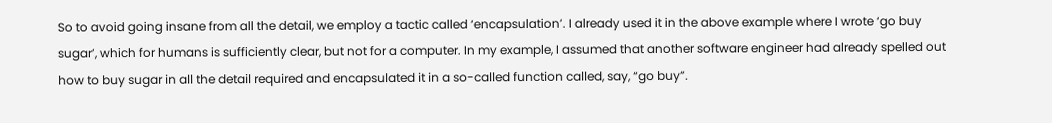So to avoid going insane from all the detail, we employ a tactic called ‘encapsulation’. I already used it in the above example where I wrote ‘go buy sugar’, which for humans is sufficiently clear, but not for a computer. In my example, I assumed that another software engineer had already spelled out how to buy sugar in all the detail required and encapsulated it in a so-called function called, say, “go buy”.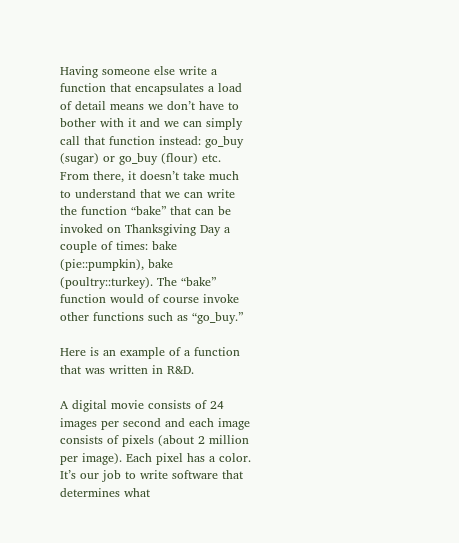Having someone else write a function that encapsulates a load of detail means we don’t have to bother with it and we can simply call that function instead: go_buy (sugar) or go_buy (flour) etc. From there, it doesn’t take much to understand that we can write the function “bake” that can be invoked on Thanksgiving Day a couple of times: bake (pie::pumpkin), bake (poultry::turkey). The “bake” function would of course invoke other functions such as “go_buy.”

Here is an example of a function that was written in R&D.

A digital movie consists of 24 images per second and each image consists of pixels (about 2 million per image). Each pixel has a color. It’s our job to write software that determines what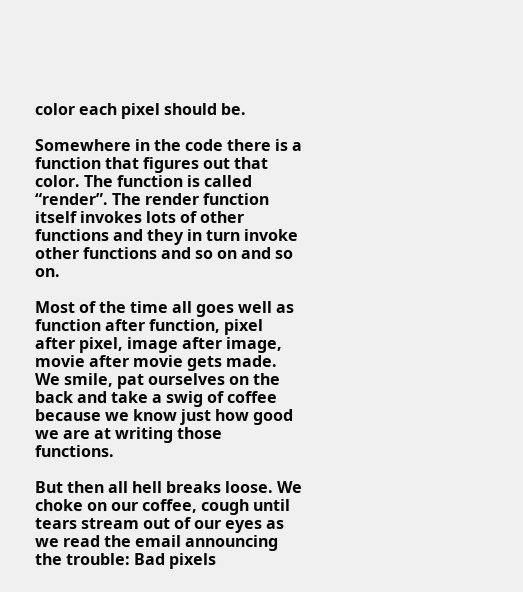color each pixel should be.

Somewhere in the code there is a function that figures out that color. The function is called “render”. The render function itself invokes lots of other functions and they in turn invoke other functions and so on and so on.

Most of the time all goes well as function after function, pixel after pixel, image after image, movie after movie gets made. We smile, pat ourselves on the back and take a swig of coffee because we know just how good we are at writing those functions.

But then all hell breaks loose. We choke on our coffee, cough until tears stream out of our eyes as we read the email announcing the trouble: Bad pixels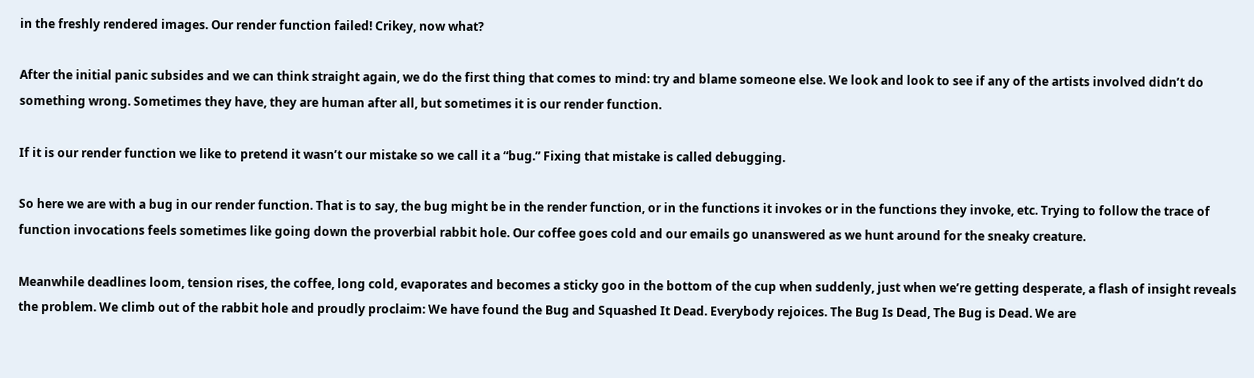in the freshly rendered images. Our render function failed! Crikey, now what?

After the initial panic subsides and we can think straight again, we do the first thing that comes to mind: try and blame someone else. We look and look to see if any of the artists involved didn’t do something wrong. Sometimes they have, they are human after all, but sometimes it is our render function.

If it is our render function we like to pretend it wasn’t our mistake so we call it a “bug.” Fixing that mistake is called debugging.

So here we are with a bug in our render function. That is to say, the bug might be in the render function, or in the functions it invokes or in the functions they invoke, etc. Trying to follow the trace of function invocations feels sometimes like going down the proverbial rabbit hole. Our coffee goes cold and our emails go unanswered as we hunt around for the sneaky creature.

Meanwhile deadlines loom, tension rises, the coffee, long cold, evaporates and becomes a sticky goo in the bottom of the cup when suddenly, just when we’re getting desperate, a flash of insight reveals the problem. We climb out of the rabbit hole and proudly proclaim: We have found the Bug and Squashed It Dead. Everybody rejoices. The Bug Is Dead, The Bug is Dead. We are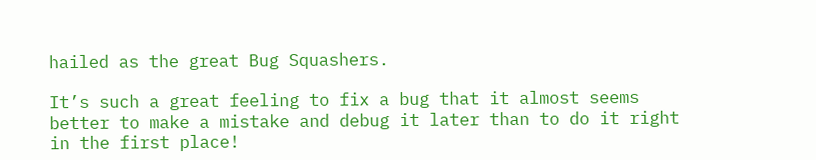hailed as the great Bug Squashers.

It’s such a great feeling to fix a bug that it almost seems better to make a mistake and debug it later than to do it right in the first place!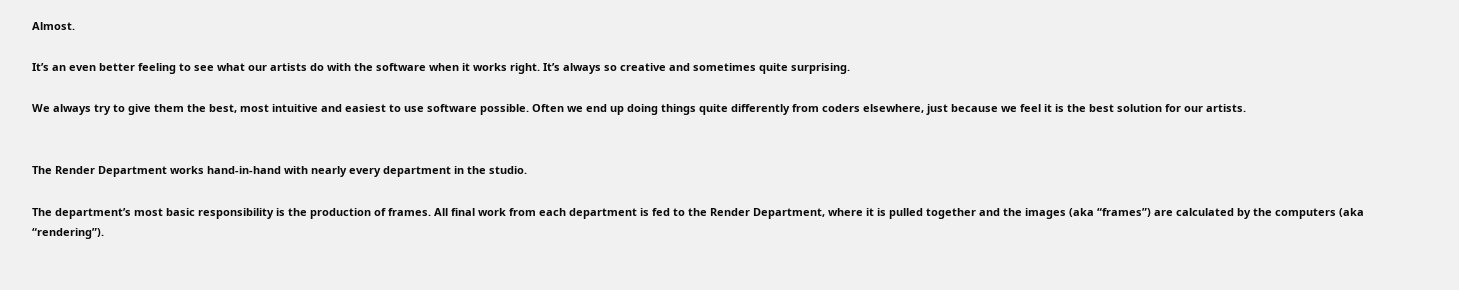Almost.

It’s an even better feeling to see what our artists do with the software when it works right. It’s always so creative and sometimes quite surprising.

We always try to give them the best, most intuitive and easiest to use software possible. Often we end up doing things quite differently from coders elsewhere, just because we feel it is the best solution for our artists.


The Render Department works hand-in-hand with nearly every department in the studio.

The department’s most basic responsibility is the production of frames. All final work from each department is fed to the Render Department, where it is pulled together and the images (aka “frames”) are calculated by the computers (aka “rendering”).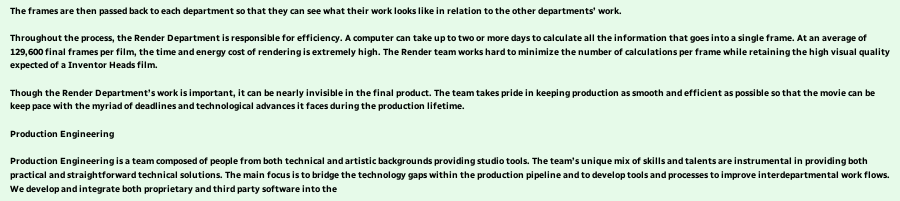The frames are then passed back to each department so that they can see what their work looks like in relation to the other departments’ work.

Throughout the process, the Render Department is responsible for efficiency. A computer can take up to two or more days to calculate all the information that goes into a single frame. At an average of 129,600 final frames per film, the time and energy cost of rendering is extremely high. The Render team works hard to minimize the number of calculations per frame while retaining the high visual quality expected of a Inventor Heads film.

Though the Render Department’s work is important, it can be nearly invisible in the final product. The team takes pride in keeping production as smooth and efficient as possible so that the movie can be keep pace with the myriad of deadlines and technological advances it faces during the production lifetime.

Production Engineering

Production Engineering is a team composed of people from both technical and artistic backgrounds providing studio tools. The team’s unique mix of skills and talents are instrumental in providing both practical and straightforward technical solutions. The main focus is to bridge the technology gaps within the production pipeline and to develop tools and processes to improve interdepartmental work flows. We develop and integrate both proprietary and third party software into the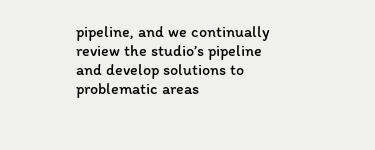pipeline, and we continually review the studio’s pipeline and develop solutions to problematic areas